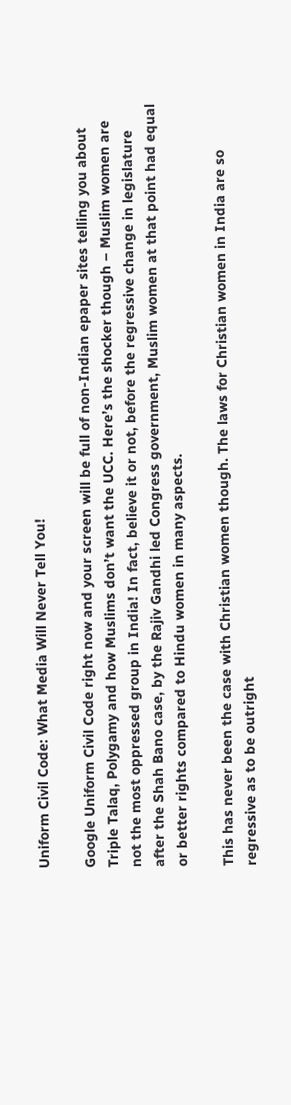Uniform Civil Code: What Media Will Never Tell You!

Google Uniform Civil Code right now and your screen will be full of non-Indian epaper sites telling you about Triple Talaq, Polygamy and how Muslims don’t want the UCC. Here’s the shocker though – Muslim women are not the most oppressed group in India! In fact, believe it or not, before the regressive change in legislature after the Shah Bano case, by the Rajiv Gandhi led Congress government, Muslim women at that point had equal or better rights compared to Hindu women in many aspects.

This has never been the case with Christian women though. The laws for Christian women in India are so regressive as to be outright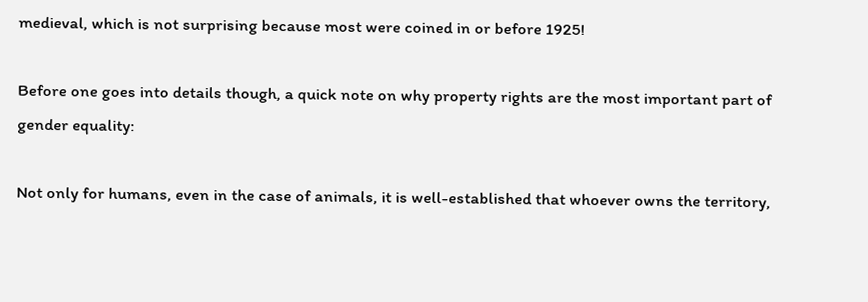medieval, which is not surprising because most were coined in or before 1925!

Before one goes into details though, a quick note on why property rights are the most important part of gender equality:

Not only for humans, even in the case of animals, it is well-established that whoever owns the territory,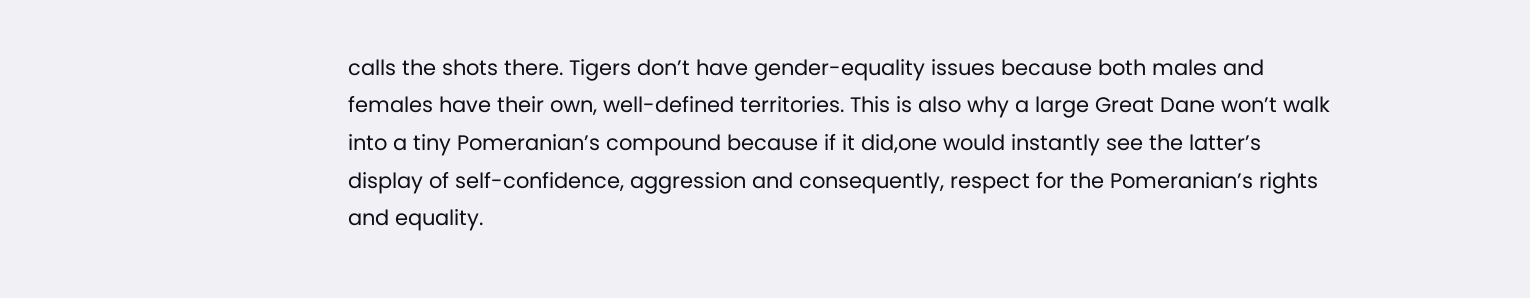calls the shots there. Tigers don’t have gender-equality issues because both males and females have their own, well-defined territories. This is also why a large Great Dane won’t walk into a tiny Pomeranian’s compound because if it did,one would instantly see the latter’s display of self-confidence, aggression and consequently, respect for the Pomeranian’s rights and equality.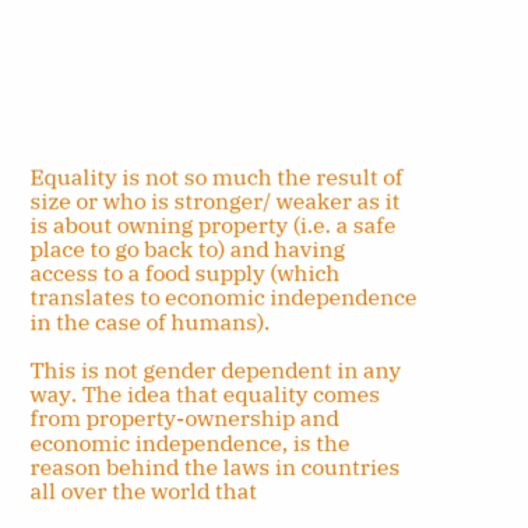Equality is not so much the result of size or who is stronger/ weaker as it is about owning property (i.e. a safe place to go back to) and having access to a food supply (which translates to economic independence in the case of humans).

This is not gender dependent in any way. The idea that equality comes from property-ownership and economic independence, is the reason behind the laws in countries all over the world that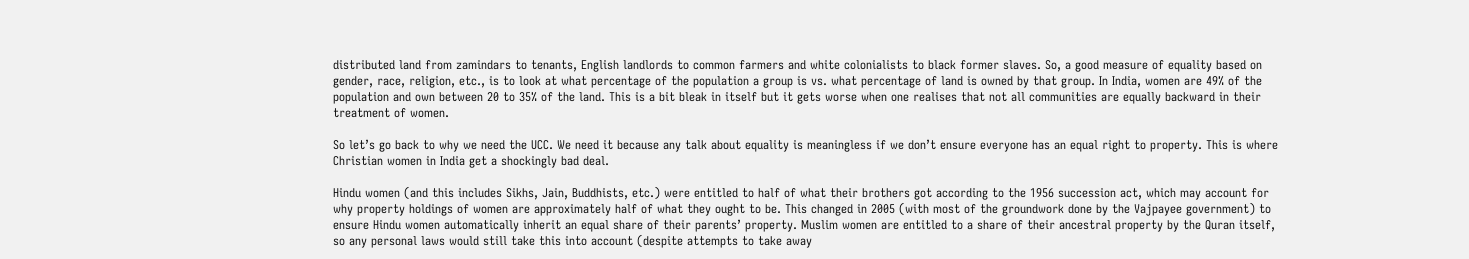distributed land from zamindars to tenants, English landlords to common farmers and white colonialists to black former slaves. So, a good measure of equality based on gender, race, religion, etc., is to look at what percentage of the population a group is vs. what percentage of land is owned by that group. In India, women are 49% of the population and own between 20 to 35% of the land. This is a bit bleak in itself but it gets worse when one realises that not all communities are equally backward in their treatment of women.

So let’s go back to why we need the UCC. We need it because any talk about equality is meaningless if we don’t ensure everyone has an equal right to property. This is where Christian women in India get a shockingly bad deal.

Hindu women (and this includes Sikhs, Jain, Buddhists, etc.) were entitled to half of what their brothers got according to the 1956 succession act, which may account for why property holdings of women are approximately half of what they ought to be. This changed in 2005 (with most of the groundwork done by the Vajpayee government) to ensure Hindu women automatically inherit an equal share of their parents’ property. Muslim women are entitled to a share of their ancestral property by the Quran itself, so any personal laws would still take this into account (despite attempts to take away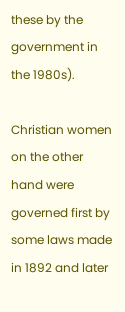these by the government in the 1980s).

Christian women on the other hand were governed first by some laws made in 1892 and later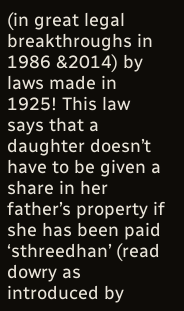(in great legal breakthroughs in 1986 &2014) by laws made in 1925! This law says that a daughter doesn’t have to be given a share in her father’s property if she has been paid ‘sthreedhan’ (read dowry as introduced by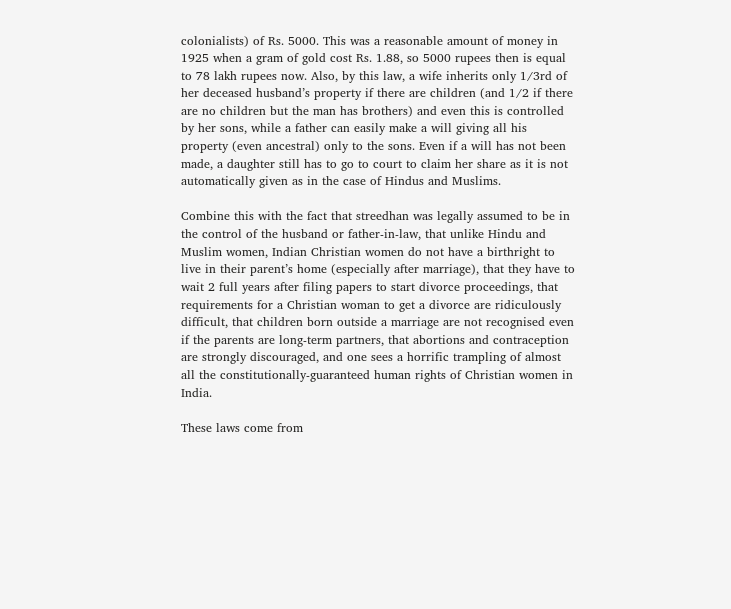colonialists) of Rs. 5000. This was a reasonable amount of money in 1925 when a gram of gold cost Rs. 1.88, so 5000 rupees then is equal to 78 lakh rupees now. Also, by this law, a wife inherits only 1/3rd of her deceased husband’s property if there are children (and 1/2 if there are no children but the man has brothers) and even this is controlled by her sons, while a father can easily make a will giving all his property (even ancestral) only to the sons. Even if a will has not been made, a daughter still has to go to court to claim her share as it is not automatically given as in the case of Hindus and Muslims.

Combine this with the fact that streedhan was legally assumed to be in the control of the husband or father-in-law, that unlike Hindu and Muslim women, Indian Christian women do not have a birthright to live in their parent’s home (especially after marriage), that they have to wait 2 full years after filing papers to start divorce proceedings, that requirements for a Christian woman to get a divorce are ridiculously difficult, that children born outside a marriage are not recognised even if the parents are long-term partners, that abortions and contraception are strongly discouraged, and one sees a horrific trampling of almost all the constitutionally-guaranteed human rights of Christian women in India.

These laws come from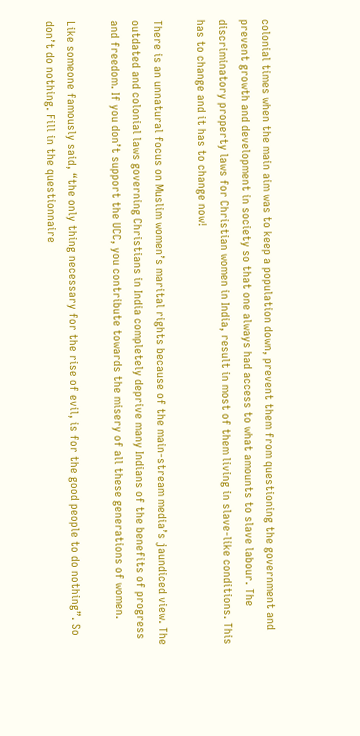colonial times when the main aim was to keep a population down, prevent them from questioning the government and prevent growth and development in society so that one always had access to what amounts to slave labour. The discriminatory property laws for Christian women in India, result in most of them living in slave-like conditions. This has to change and it has to change now!

There is an unnatural focus on Muslim women’s marital rights because of the main-stream media’s jaundiced view. The outdated and colonial laws governing Christians in India completely deprive many Indians of the benefits of progress and freedom. If you don’t support the UCC, you contribute towards the misery of all these generations of women.

Like someone famously said, “the only thing necessary for the rise of evil, is for the good people to do nothing”. So don’t do nothing. Fill in the questionnaire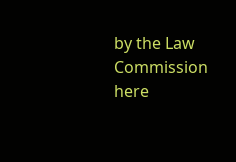by the Law Commission here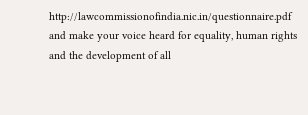http://lawcommissionofindia.nic.in/questionnaire.pdf and make your voice heard for equality, human rights and the development of all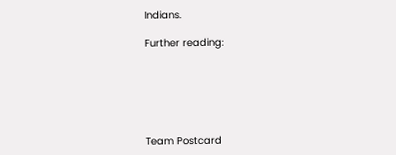Indians.

Further reading:






Team Postcard